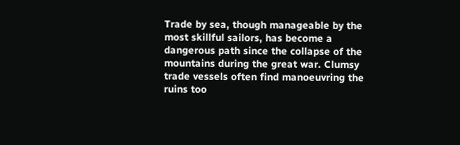Trade by sea, though manageable by the most skillful sailors, has become a dangerous path since the collapse of the mountains during the great war. Clumsy trade vessels often find manoeuvring the ruins too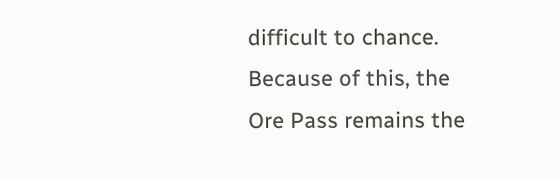difficult to chance. Because of this, the Ore Pass remains the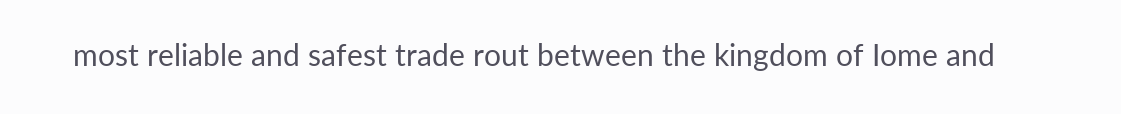most reliable and safest trade rout between the kingdom of Iome and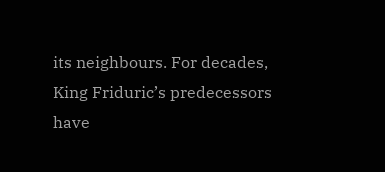its neighbours. For decades, King Friduric’s predecessors have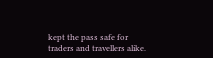kept the pass safe for traders and travellers alike.